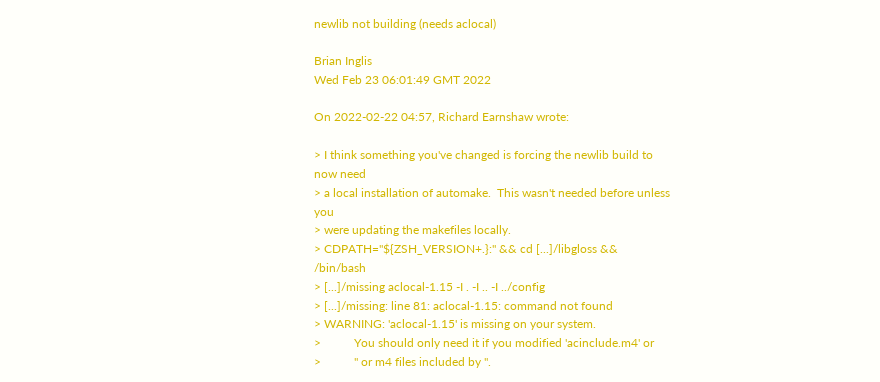newlib not building (needs aclocal)

Brian Inglis
Wed Feb 23 06:01:49 GMT 2022

On 2022-02-22 04:57, Richard Earnshaw wrote:

> I think something you've changed is forcing the newlib build to now need
> a local installation of automake.  This wasn't needed before unless you
> were updating the makefiles locally.
> CDPATH="${ZSH_VERSION+.}:" && cd [...]/libgloss && /bin/bash
> [...]/missing aclocal-1.15 -I . -I .. -I ../config
> [...]/missing: line 81: aclocal-1.15: command not found
> WARNING: 'aclocal-1.15' is missing on your system.
>           You should only need it if you modified 'acinclude.m4' or
>           '' or m4 files included by ''.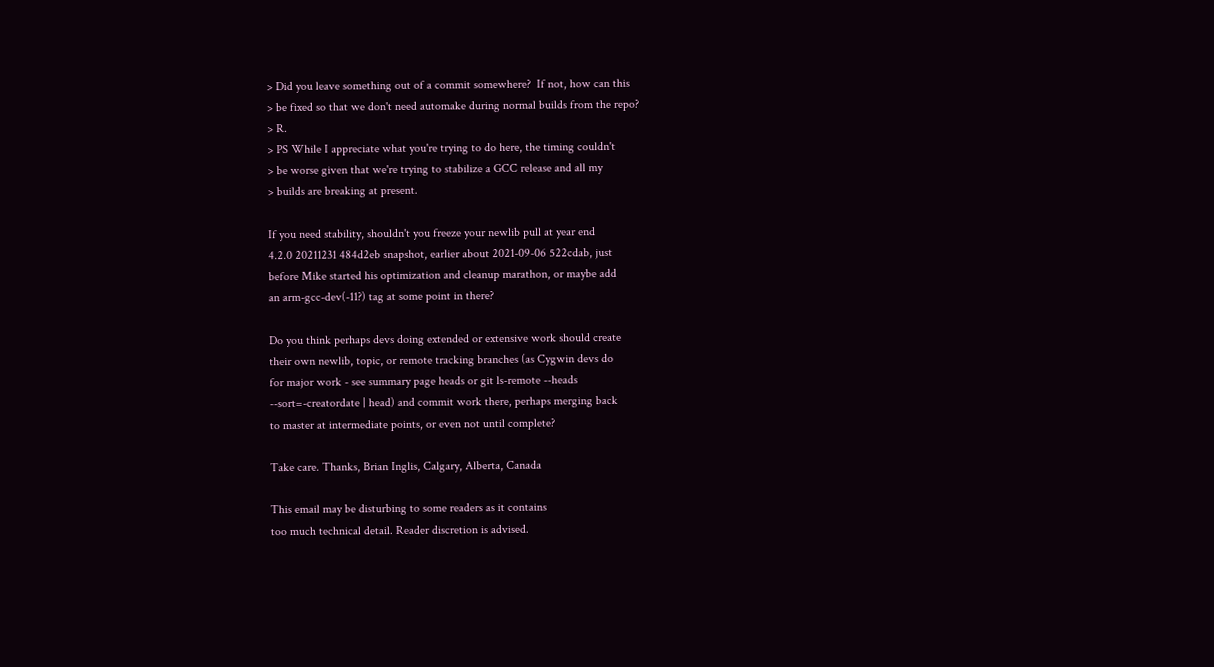> Did you leave something out of a commit somewhere?  If not, how can this
> be fixed so that we don't need automake during normal builds from the repo?
> R.
> PS While I appreciate what you're trying to do here, the timing couldn't
> be worse given that we're trying to stabilize a GCC release and all my
> builds are breaking at present.

If you need stability, shouldn't you freeze your newlib pull at year end
4.2.0 20211231 484d2eb snapshot, earlier about 2021-09-06 522cdab, just
before Mike started his optimization and cleanup marathon, or maybe add
an arm-gcc-dev(-11?) tag at some point in there?

Do you think perhaps devs doing extended or extensive work should create
their own newlib, topic, or remote tracking branches (as Cygwin devs do
for major work - see summary page heads or git ls-remote --heads
--sort=-creatordate | head) and commit work there, perhaps merging back
to master at intermediate points, or even not until complete?

Take care. Thanks, Brian Inglis, Calgary, Alberta, Canada

This email may be disturbing to some readers as it contains
too much technical detail. Reader discretion is advised.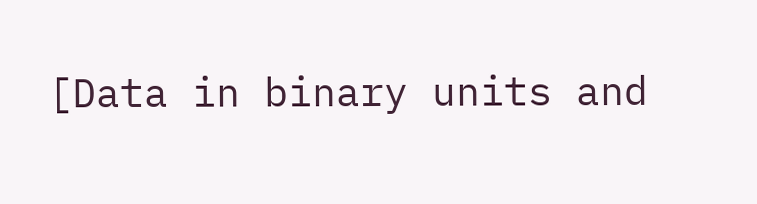[Data in binary units and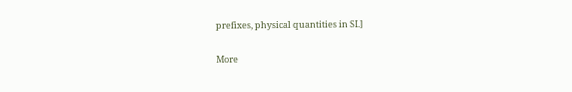prefixes, physical quantities in SI.]

More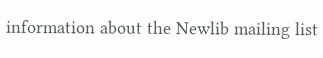information about the Newlib mailing list